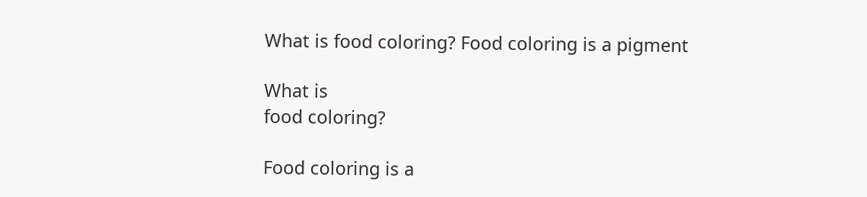What is food coloring? Food coloring is a pigment

What is
food coloring?

Food coloring is a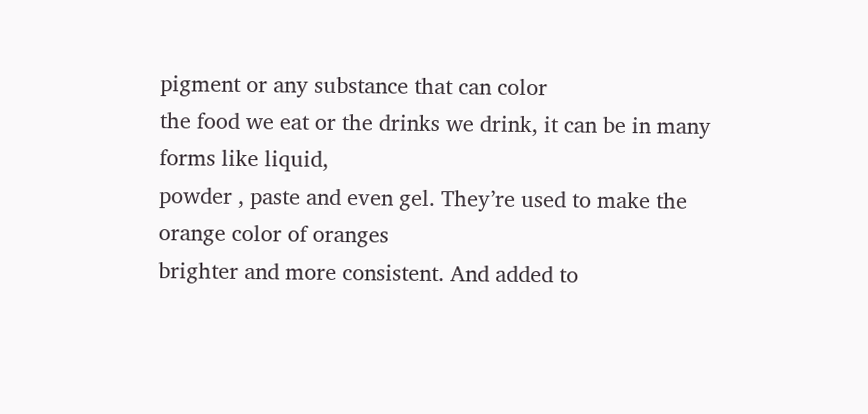pigment or any substance that can color
the food we eat or the drinks we drink, it can be in many forms like liquid,
powder , paste and even gel. They’re used to make the orange color of oranges
brighter and more consistent. And added to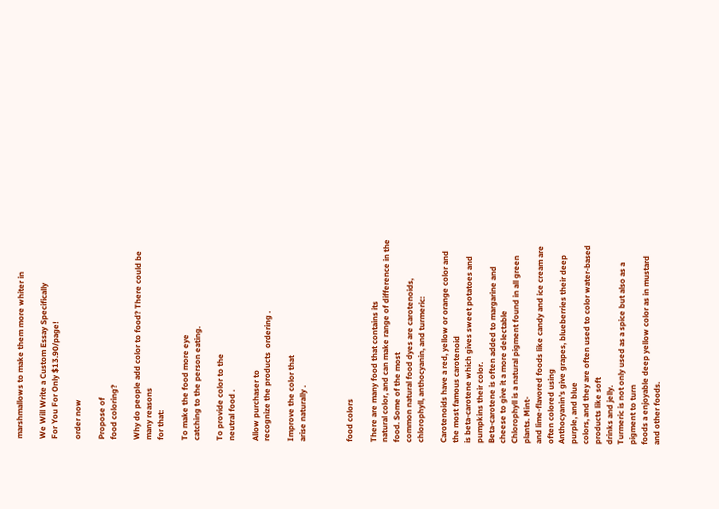marshmallows to make them more whiter in

We Will Write a Custom Essay Specifically
For You For Only $13.90/page!

order now

Propose of
food coloring?

Why do people add color to food? There could be many reasons
for that:

To make the food more eye
catching to the person eating.

To provide color to the
neutral food .

Allow purchaser to
recognize the products  ordering .

Improve the color that
arise naturally .



food colors

There are many food that contains its
natural color, and can make range of difference in the food. Some of the most
common natural food dyes are carotenoids, chlorophyll, anthocyanin, and turmeric:

Carotenoids have a red, yellow or orange color and the most famous carotenoid
is beta-carotene which gives sweet potatoes and pumpkins their color.
Beta-carotene is often added to margarine and cheese to give it a more delectable
Chlorophyll is a natural pigment found in all green plants. Mint-
and lime-flavored foods like candy and ice cream are often colored using
Anthocyanin’s give grapes, blueberries their deep purple, and blue
colors, and they are often used to color water-based products like soft
drinks and jelly.
Turmeric is not only used as a spice but also as a pigment to turn
foods a enjoyable deep yellow color as in mustard and other foods.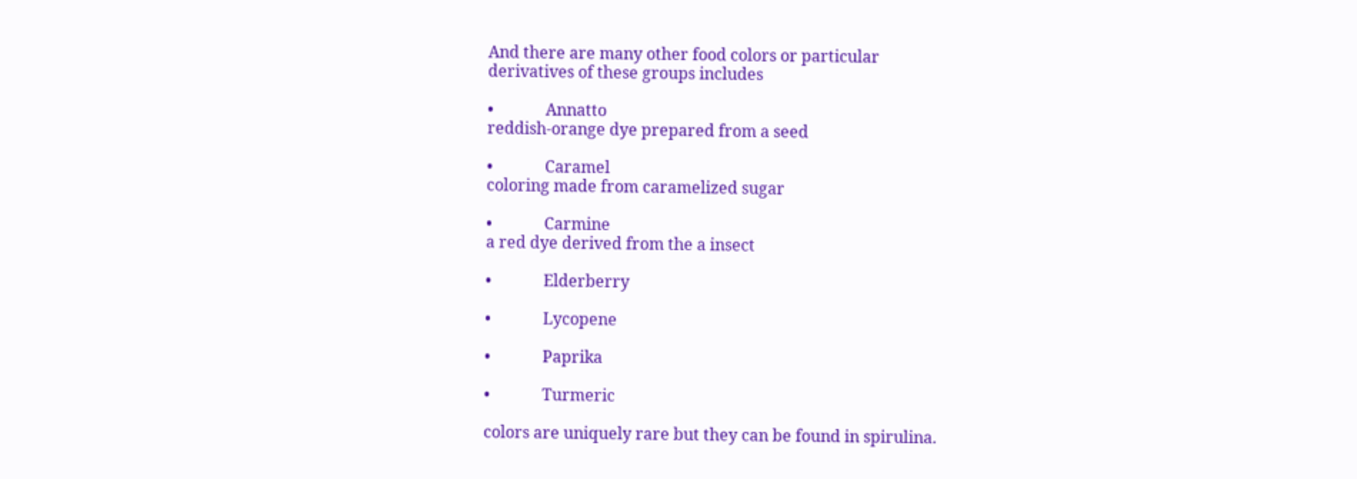And there are many other food colors or particular
derivatives of these groups includes

•             Annatto
reddish-orange dye prepared from a seed

•             Caramel
coloring made from caramelized sugar

•             Carmine
a red dye derived from the a insect

•             Elderberry

•             Lycopene

•             Paprika

•             Turmeric

colors are uniquely rare but they can be found in spirulina.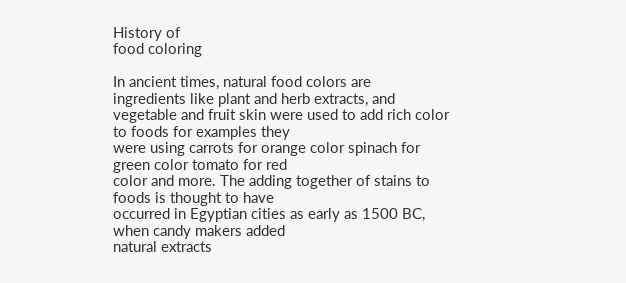History of
food coloring

In ancient times, natural food colors are  ingredients like plant and herb extracts, and
vegetable and fruit skin were used to add rich color to foods for examples they
were using carrots for orange color spinach for green color tomato for red
color and more. The adding together of stains to foods is thought to have
occurred in Egyptian cities as early as 1500 BC, when candy makers added
natural extracts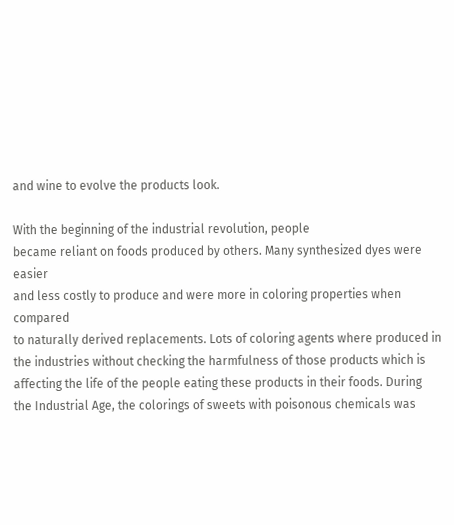and wine to evolve the products look.

With the beginning of the industrial revolution, people
became reliant on foods produced by others. Many synthesized dyes were easier
and less costly to produce and were more in coloring properties when compared
to naturally derived replacements. Lots of coloring agents where produced in
the industries without checking the harmfulness of those products which is
affecting the life of the people eating these products in their foods. During
the Industrial Age, the colorings of sweets with poisonous chemicals was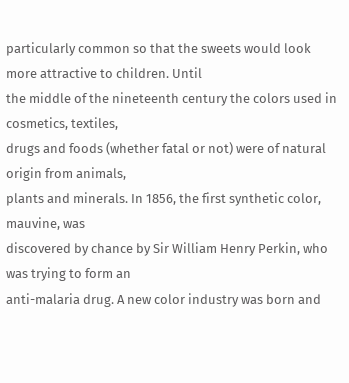particularly common so that the sweets would look more attractive to children. Until
the middle of the nineteenth century the colors used in cosmetics, textiles,
drugs and foods (whether fatal or not) were of natural origin from animals,
plants and minerals. In 1856, the first synthetic color, mauvine, was
discovered by chance by Sir William Henry Perkin, who was trying to form an
anti-malaria drug. A new color industry was born and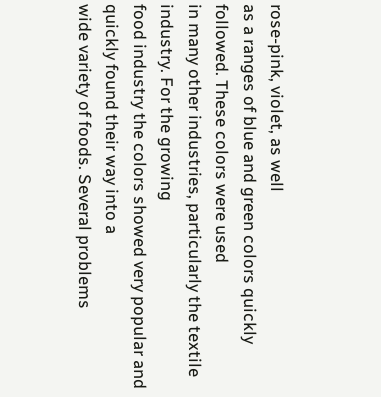rose-pink, violet, as well
as a ranges of blue and green colors quickly followed. These colors were used
in many other industries, particularly the textile industry. For the growing
food industry the colors showed very popular and quickly found their way into a
wide variety of foods. Several problems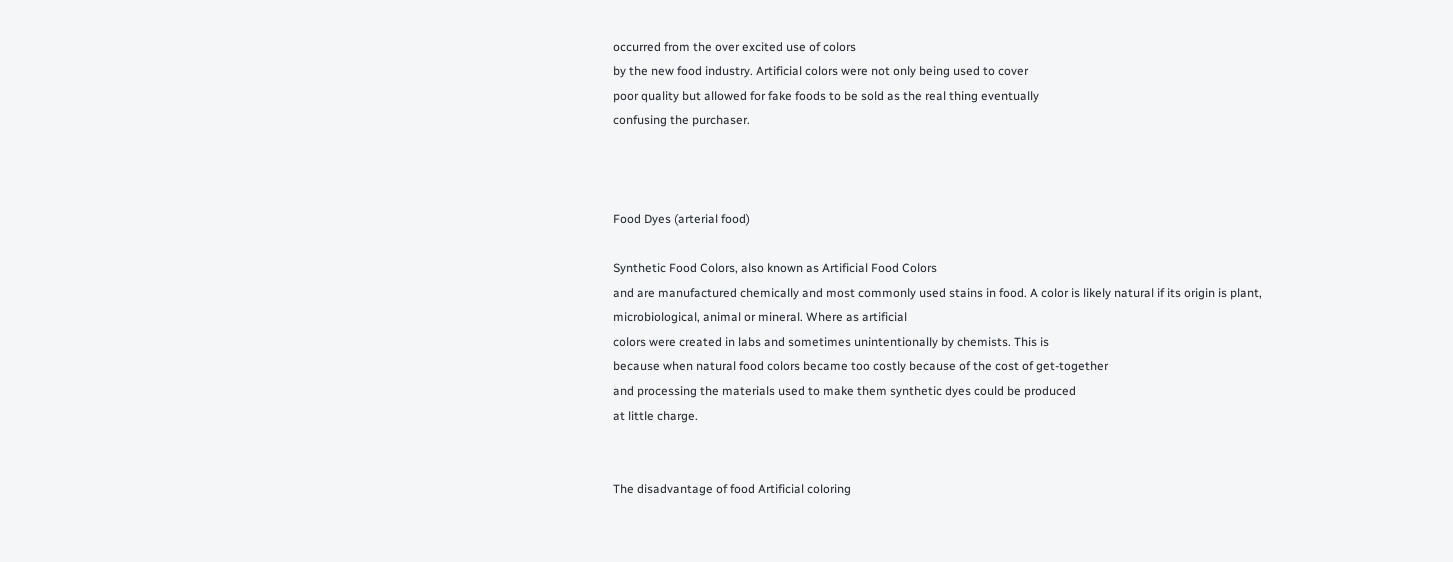occurred from the over excited use of colors
by the new food industry. Artificial colors were not only being used to cover
poor quality but allowed for fake foods to be sold as the real thing eventually
confusing the purchaser.



Food Dyes (arterial food)

Synthetic Food Colors, also known as Artificial Food Colors
and are manufactured chemically and most commonly used stains in food. A color is likely natural if its origin is plant,
microbiological, animal or mineral. Where as artificial
colors were created in labs and sometimes unintentionally by chemists. This is
because when natural food colors became too costly because of the cost of get-together
and processing the materials used to make them synthetic dyes could be produced
at little charge.


The disadvantage of food Artificial coloring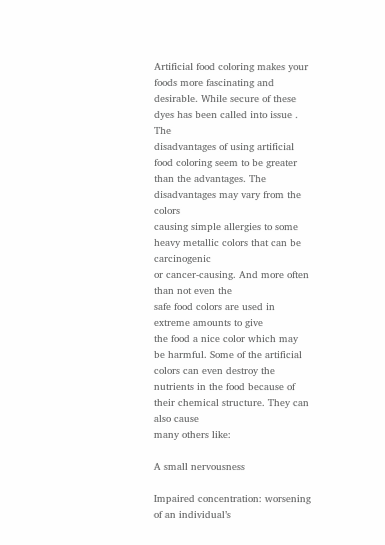Artificial food coloring makes your foods more fascinating and
desirable. While secure of these dyes has been called into issue . The
disadvantages of using artificial food coloring seem to be greater than the advantages. The disadvantages may vary from the colors
causing simple allergies to some heavy metallic colors that can be carcinogenic
or cancer-causing. And more often than not even the
safe food colors are used in extreme amounts to give
the food a nice color which may be harmful. Some of the artificial colors can even destroy the
nutrients in the food because of their chemical structure. They can also cause
many others like:

A small nervousness

Impaired concentration: worsening of an individual’s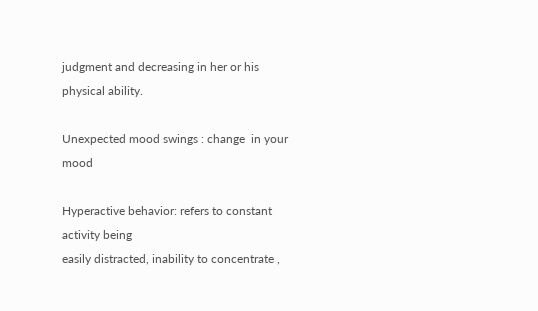judgment and decreasing in her or his physical ability.

Unexpected mood swings : change  in your mood

Hyperactive behavior: refers to constant activity being
easily distracted, inability to concentrate ,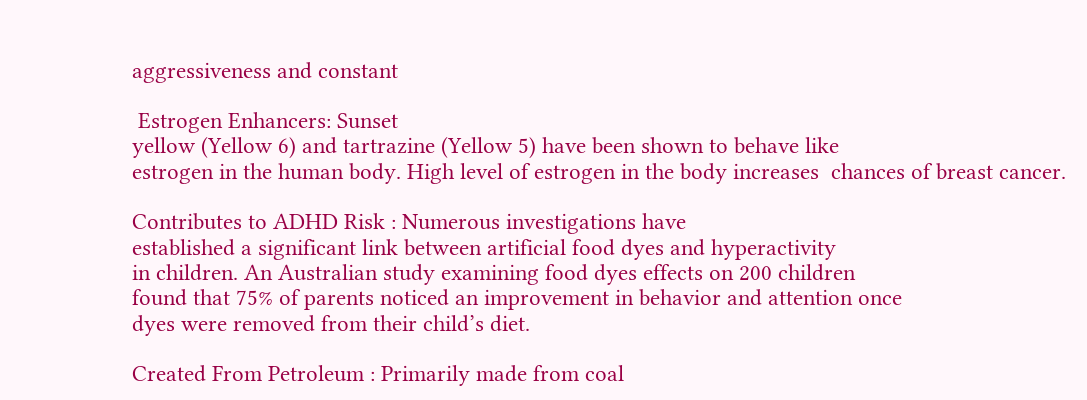aggressiveness and constant

 Estrogen Enhancers: Sunset
yellow (Yellow 6) and tartrazine (Yellow 5) have been shown to behave like
estrogen in the human body. High level of estrogen in the body increases  chances of breast cancer.

Contributes to ADHD Risk : Numerous investigations have
established a significant link between artificial food dyes and hyperactivity
in children. An Australian study examining food dyes effects on 200 children
found that 75% of parents noticed an improvement in behavior and attention once
dyes were removed from their child’s diet.

Created From Petroleum : Primarily made from coal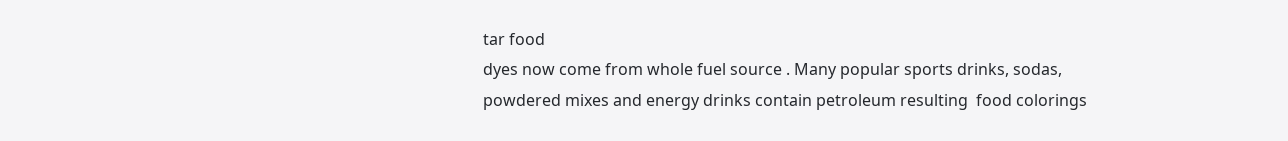tar food
dyes now come from whole fuel source . Many popular sports drinks, sodas,
powdered mixes and energy drinks contain petroleum resulting  food colorings